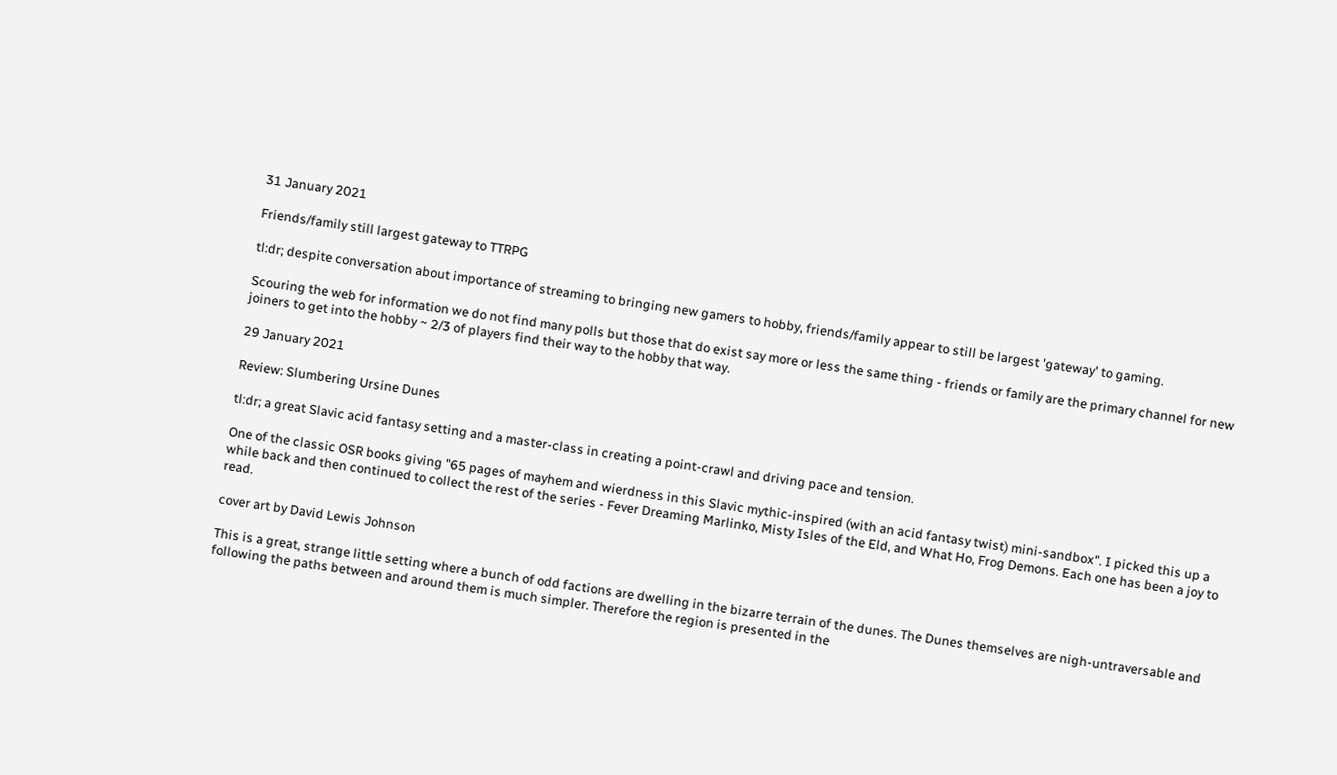31 January 2021

Friends/family still largest gateway to TTRPG

tl:dr; despite conversation about importance of streaming to bringing new gamers to hobby, friends/family appear to still be largest 'gateway' to gaming.

Scouring the web for information we do not find many polls but those that do exist say more or less the same thing - friends or family are the primary channel for new joiners to get into the hobby ~ 2/3 of players find their way to the hobby that way.

29 January 2021

Review: Slumbering Ursine Dunes

tl:dr; a great Slavic acid fantasy setting and a master-class in creating a point-crawl and driving pace and tension.

One of the classic OSR books giving "65 pages of mayhem and wierdness in this Slavic mythic-inspired (with an acid fantasy twist) mini-sandbox". I picked this up a while back and then continued to collect the rest of the series - Fever Dreaming Marlinko, Misty Isles of the Eld, and What Ho, Frog Demons. Each one has been a joy to read.

cover art by David Lewis Johnson

This is a great, strange little setting where a bunch of odd factions are dwelling in the bizarre terrain of the dunes. The Dunes themselves are nigh-untraversable and following the paths between and around them is much simpler. Therefore the region is presented in the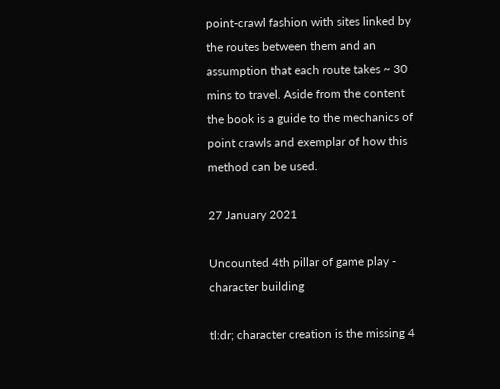point-crawl fashion with sites linked by the routes between them and an assumption that each route takes ~ 30 mins to travel. Aside from the content the book is a guide to the mechanics of point crawls and exemplar of how this method can be used.

27 January 2021

Uncounted 4th pillar of game play - character building

tl:dr; character creation is the missing 4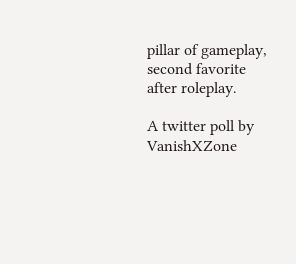pillar of gameplay, second favorite after roleplay.

A twitter poll by VanishXZone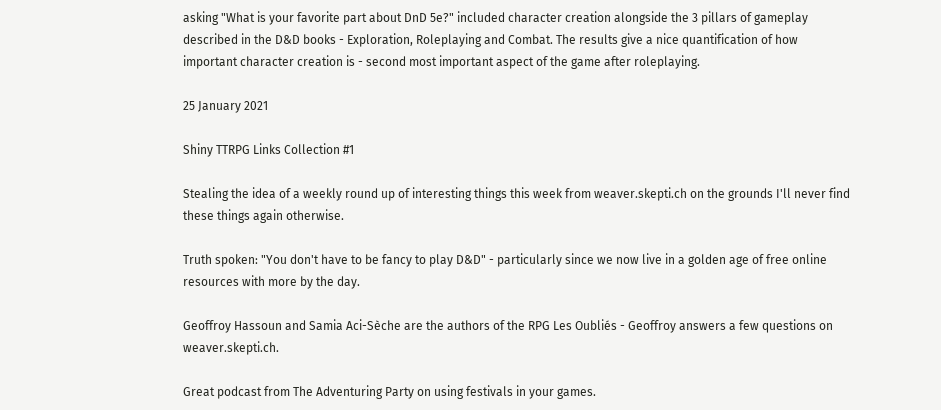asking "What is your favorite part about DnD 5e?" included character creation alongside the 3 pillars of gameplay described in the D&D books - Exploration, Roleplaying and Combat. The results give a nice quantification of how important character creation is - second most important aspect of the game after roleplaying.

25 January 2021

Shiny TTRPG Links Collection #1

Stealing the idea of a weekly round up of interesting things this week from weaver.skepti.ch on the grounds I'll never find these things again otherwise.

Truth spoken: "You don't have to be fancy to play D&D" - particularly since we now live in a golden age of free online resources with more by the day.

Geoffroy Hassoun and Samia Aci-Sèche are the authors of the RPG Les Oubliés - Geoffroy answers a few questions on weaver.skepti.ch.

Great podcast from The Adventuring Party on using festivals in your games.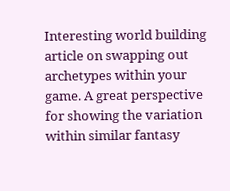Interesting world building article on swapping out archetypes within your game. A great perspective for showing the variation within similar fantasy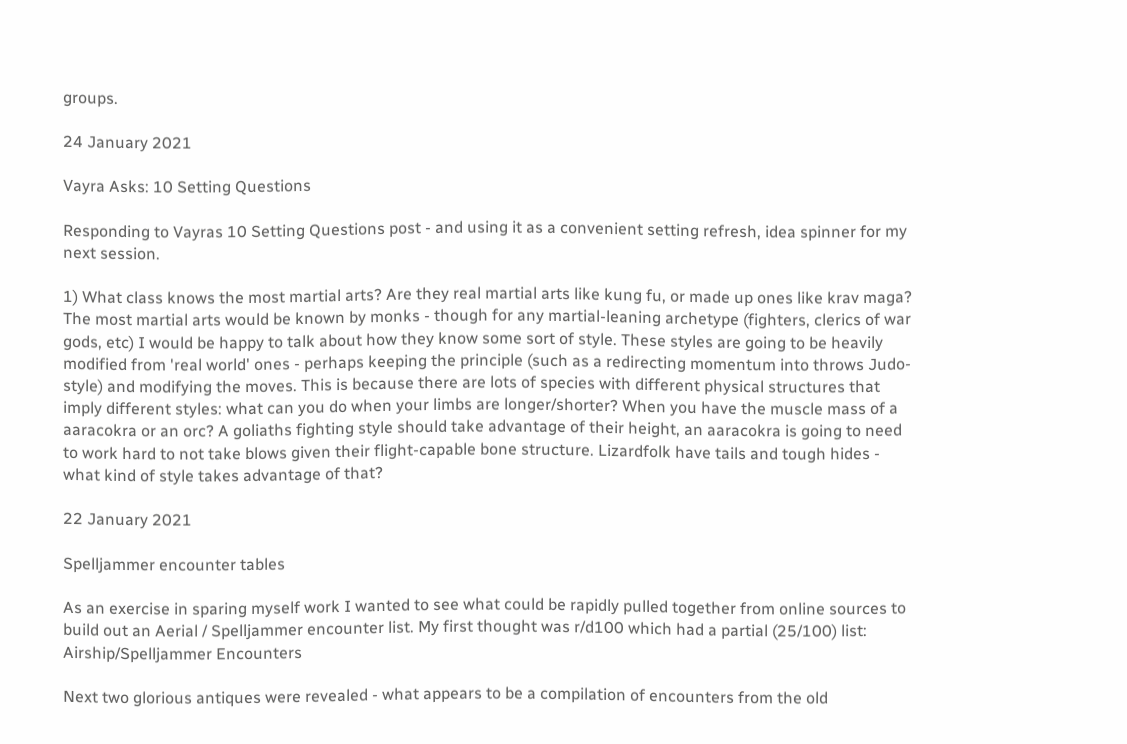groups.

24 January 2021

Vayra Asks: 10 Setting Questions

Responding to Vayras 10 Setting Questions post - and using it as a convenient setting refresh, idea spinner for my next session.

1) What class knows the most martial arts? Are they real martial arts like kung fu, or made up ones like krav maga?
The most martial arts would be known by monks - though for any martial-leaning archetype (fighters, clerics of war gods, etc) I would be happy to talk about how they know some sort of style. These styles are going to be heavily modified from 'real world' ones - perhaps keeping the principle (such as a redirecting momentum into throws Judo-style) and modifying the moves. This is because there are lots of species with different physical structures that imply different styles: what can you do when your limbs are longer/shorter? When you have the muscle mass of a aaracokra or an orc? A goliaths fighting style should take advantage of their height, an aaracokra is going to need to work hard to not take blows given their flight-capable bone structure. Lizardfolk have tails and tough hides - what kind of style takes advantage of that?

22 January 2021

Spelljammer encounter tables

As an exercise in sparing myself work I wanted to see what could be rapidly pulled together from online sources to build out an Aerial / Spelljammer encounter list. My first thought was r/d100 which had a partial (25/100) list: Airship/Spelljammer Encounters

Next two glorious antiques were revealed - what appears to be a compilation of encounters from the old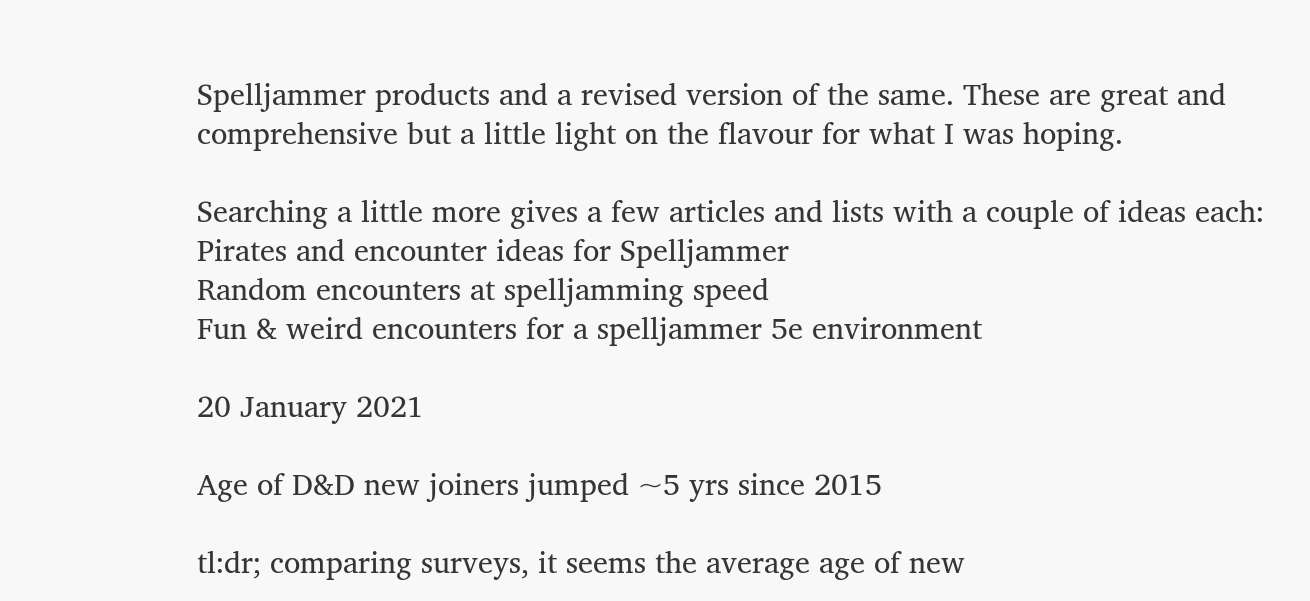Spelljammer products and a revised version of the same. These are great and comprehensive but a little light on the flavour for what I was hoping.

Searching a little more gives a few articles and lists with a couple of ideas each:
Pirates and encounter ideas for Spelljammer
Random encounters at spelljamming speed
Fun & weird encounters for a spelljammer 5e environment

20 January 2021

Age of D&D new joiners jumped ~5 yrs since 2015

tl:dr; comparing surveys, it seems the average age of new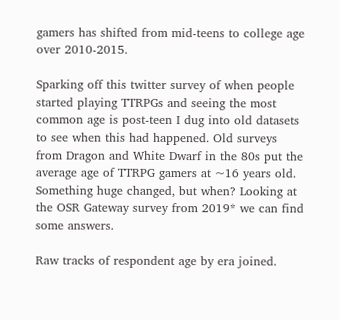gamers has shifted from mid-teens to college age over 2010-2015.

Sparking off this twitter survey of when people started playing TTRPGs and seeing the most common age is post-teen I dug into old datasets to see when this had happened. Old surveys from Dragon and White Dwarf in the 80s put the average age of TTRPG gamers at ~16 years old. Something huge changed, but when? Looking at the OSR Gateway survey from 2019* we can find some answers.

Raw tracks of respondent age by era joined.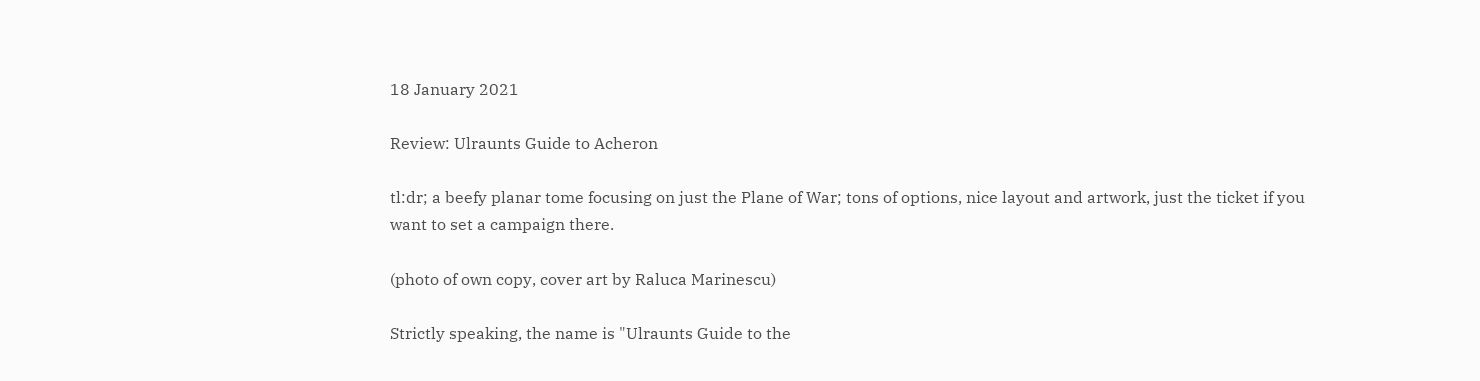18 January 2021

Review: Ulraunts Guide to Acheron

tl:dr; a beefy planar tome focusing on just the Plane of War; tons of options, nice layout and artwork, just the ticket if you want to set a campaign there.

(photo of own copy, cover art by Raluca Marinescu)

Strictly speaking, the name is "Ulraunts Guide to the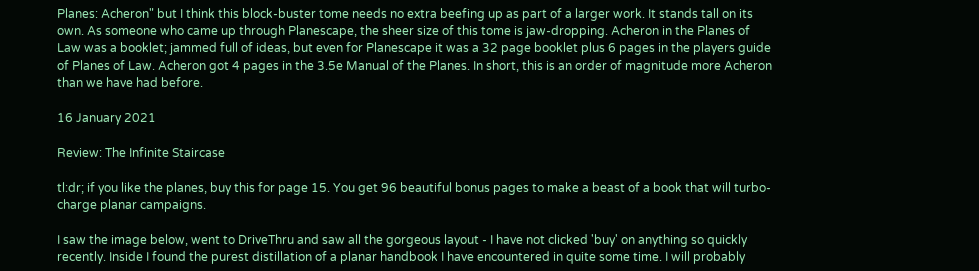Planes: Acheron" but I think this block-buster tome needs no extra beefing up as part of a larger work. It stands tall on its own. As someone who came up through Planescape, the sheer size of this tome is jaw-dropping. Acheron in the Planes of Law was a booklet; jammed full of ideas, but even for Planescape it was a 32 page booklet plus 6 pages in the players guide of Planes of Law. Acheron got 4 pages in the 3.5e Manual of the Planes. In short, this is an order of magnitude more Acheron than we have had before.

16 January 2021

Review: The Infinite Staircase

tl:dr; if you like the planes, buy this for page 15. You get 96 beautiful bonus pages to make a beast of a book that will turbo-charge planar campaigns.

I saw the image below, went to DriveThru and saw all the gorgeous layout - I have not clicked 'buy' on anything so quickly recently. Inside I found the purest distillation of a planar handbook I have encountered in quite some time. I will probably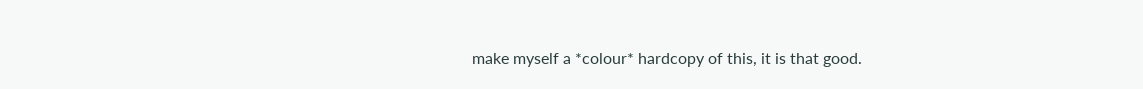make myself a *colour* hardcopy of this, it is that good.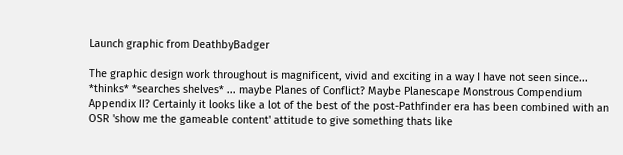Launch graphic from DeathbyBadger

The graphic design work throughout is magnificent, vivid and exciting in a way I have not seen since... *thinks* *searches shelves* ... maybe Planes of Conflict? Maybe Planescape Monstrous Compendium Appendix II? Certainly it looks like a lot of the best of the post-Pathfinder era has been combined with an OSR 'show me the gameable content' attitude to give something thats like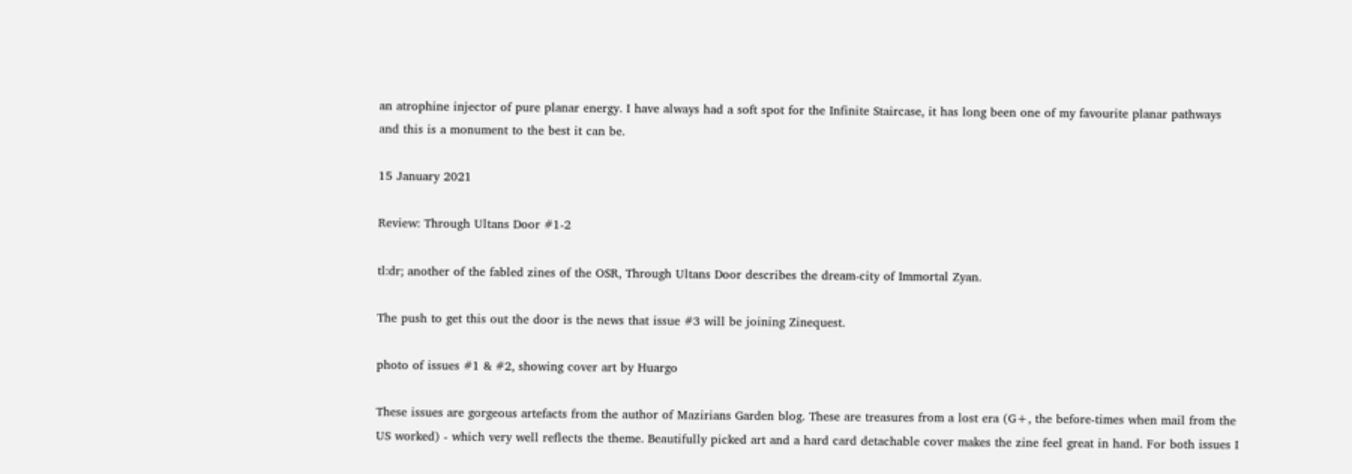an atrophine injector of pure planar energy. I have always had a soft spot for the Infinite Staircase, it has long been one of my favourite planar pathways and this is a monument to the best it can be.

15 January 2021

Review: Through Ultans Door #1-2

tl:dr; another of the fabled zines of the OSR, Through Ultans Door describes the dream-city of Immortal Zyan.

The push to get this out the door is the news that issue #3 will be joining Zinequest.

photo of issues #1 & #2, showing cover art by Huargo

These issues are gorgeous artefacts from the author of Mazirians Garden blog. These are treasures from a lost era (G+, the before-times when mail from the US worked) - which very well reflects the theme. Beautifully picked art and a hard card detachable cover makes the zine feel great in hand. For both issues I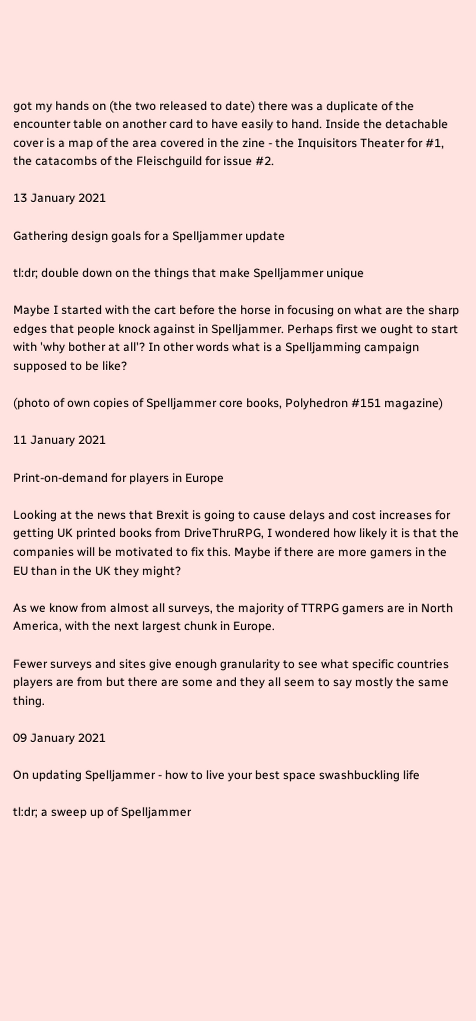got my hands on (the two released to date) there was a duplicate of the encounter table on another card to have easily to hand. Inside the detachable cover is a map of the area covered in the zine - the Inquisitors Theater for #1, the catacombs of the Fleischguild for issue #2.

13 January 2021

Gathering design goals for a Spelljammer update

tl:dr; double down on the things that make Spelljammer unique

Maybe I started with the cart before the horse in focusing on what are the sharp edges that people knock against in Spelljammer. Perhaps first we ought to start with 'why bother at all'? In other words what is a Spelljamming campaign supposed to be like?

(photo of own copies of Spelljammer core books, Polyhedron #151 magazine)

11 January 2021

Print-on-demand for players in Europe

Looking at the news that Brexit is going to cause delays and cost increases for getting UK printed books from DriveThruRPG, I wondered how likely it is that the companies will be motivated to fix this. Maybe if there are more gamers in the EU than in the UK they might?

As we know from almost all surveys, the majority of TTRPG gamers are in North America, with the next largest chunk in Europe.

Fewer surveys and sites give enough granularity to see what specific countries players are from but there are some and they all seem to say mostly the same thing.

09 January 2021

On updating Spelljammer - how to live your best space swashbuckling life

tl:dr; a sweep up of Spelljammer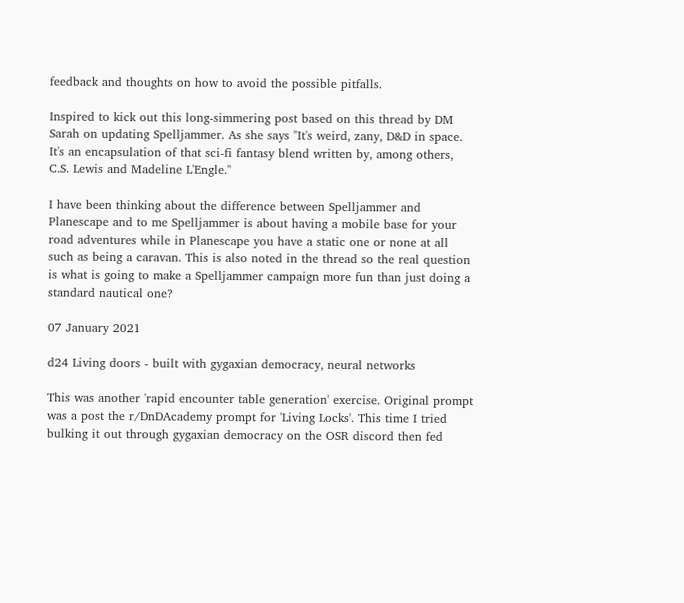feedback and thoughts on how to avoid the possible pitfalls.

Inspired to kick out this long-simmering post based on this thread by DM Sarah on updating Spelljammer. As she says "It's weird, zany, D&D in space. It's an encapsulation of that sci-fi fantasy blend written by, among others, C.S. Lewis and Madeline L'Engle."

I have been thinking about the difference between Spelljammer and Planescape and to me Spelljammer is about having a mobile base for your road adventures while in Planescape you have a static one or none at all such as being a caravan. This is also noted in the thread so the real question is what is going to make a Spelljammer campaign more fun than just doing a standard nautical one?

07 January 2021

d24 Living doors - built with gygaxian democracy, neural networks

This was another 'rapid encounter table generation' exercise. Original prompt was a post the r/DnDAcademy prompt for 'Living Locks'. This time I tried bulking it out through gygaxian democracy on the OSR discord then fed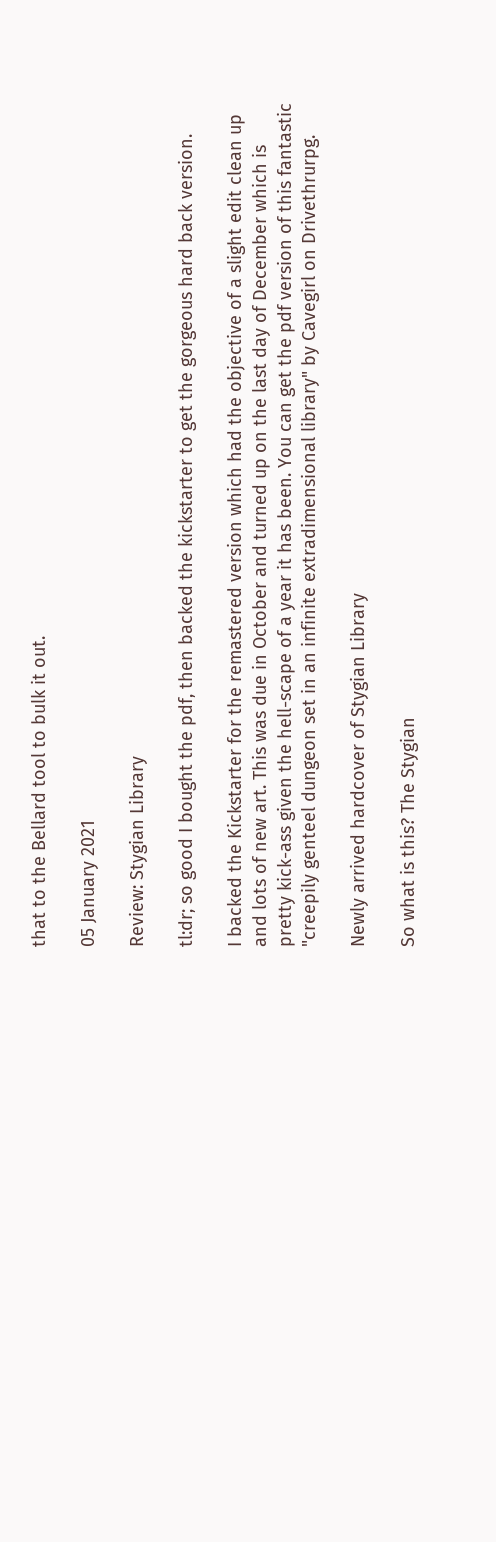that to the Bellard tool to bulk it out.

05 January 2021

Review: Stygian Library

tl:dr; so good I bought the pdf, then backed the kickstarter to get the gorgeous hard back version.

I backed the Kickstarter for the remastered version which had the objective of a slight edit clean up and lots of new art. This was due in October and turned up on the last day of December which is pretty kick-ass given the hell-scape of a year it has been. You can get the pdf version of this fantastic "creepily genteel dungeon set in an infinite extradimensional library" by Cavegirl on Drivethrurpg.

Newly arrived hardcover of Stygian Library

So what is this? The Stygian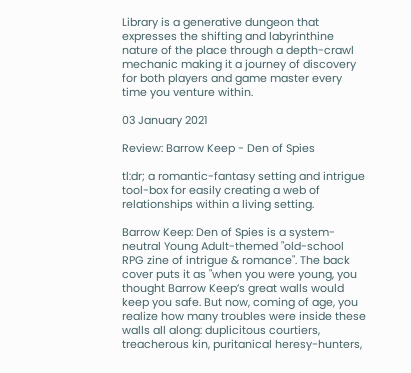Library is a generative dungeon that expresses the shifting and labyrinthine nature of the place through a depth-crawl mechanic making it a journey of discovery for both players and game master every time you venture within.

03 January 2021

Review: Barrow Keep - Den of Spies

tl:dr; a romantic-fantasy setting and intrigue tool-box for easily creating a web of relationships within a living setting.

Barrow Keep: Den of Spies is a system-neutral Young Adult-themed "old-school RPG zine of intrigue & romance". The back cover puts it as "when you were young, you thought Barrow Keep’s great walls would keep you safe. But now, coming of age, you realize how many troubles were inside these walls all along: duplicitous courtiers, treacherous kin, puritanical heresy-hunters,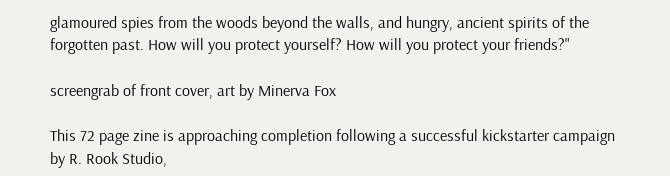glamoured spies from the woods beyond the walls, and hungry, ancient spirits of the forgotten past. How will you protect yourself? How will you protect your friends?"

screengrab of front cover, art by Minerva Fox

This 72 page zine is approaching completion following a successful kickstarter campaign by R. Rook Studio,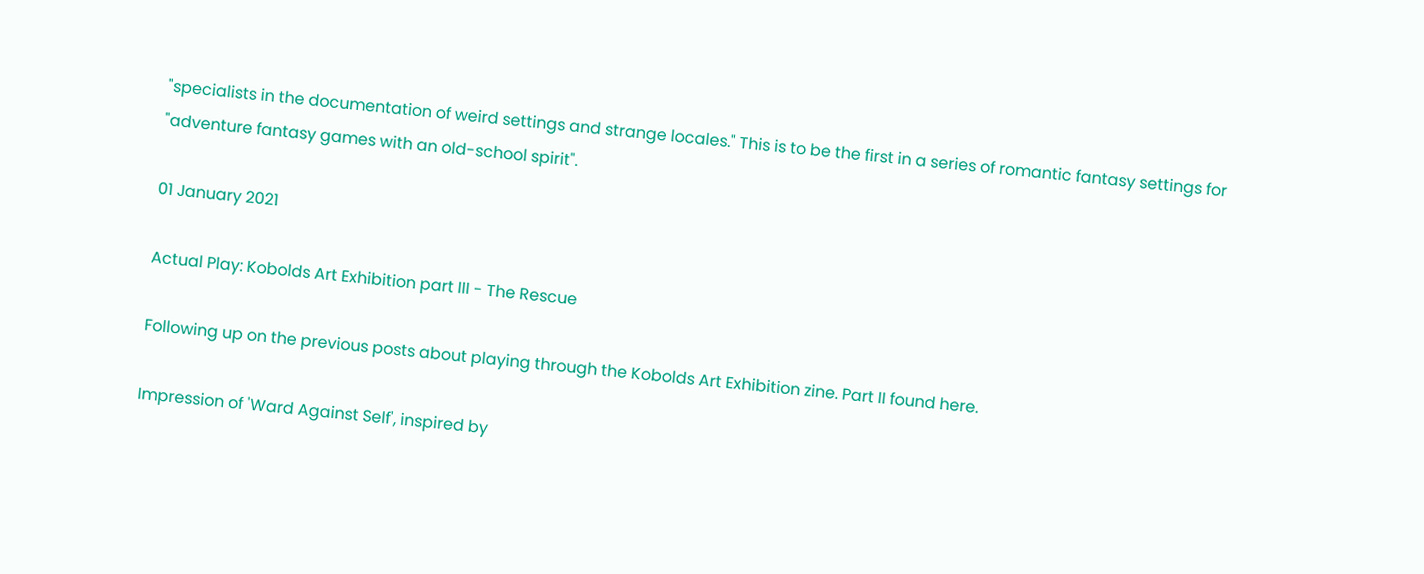"specialists in the documentation of weird settings and strange locales." This is to be the first in a series of romantic fantasy settings for "adventure fantasy games with an old-school spirit".

01 January 2021

Actual Play: Kobolds Art Exhibition part III - The Rescue

Following up on the previous posts about playing through the Kobolds Art Exhibition zine. Part II found here.

Impression of 'Ward Against Self', inspired by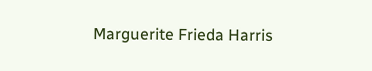Marguerite Frieda Harris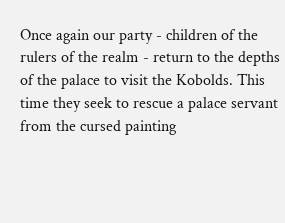Once again our party - children of the rulers of the realm - return to the depths of the palace to visit the Kobolds. This time they seek to rescue a palace servant from the cursed painting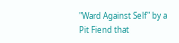"Ward Against Self" by a Pit Fiend that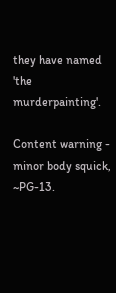they have named 'the murderpainting'.

Content warning - minor body squick, ~PG-13.